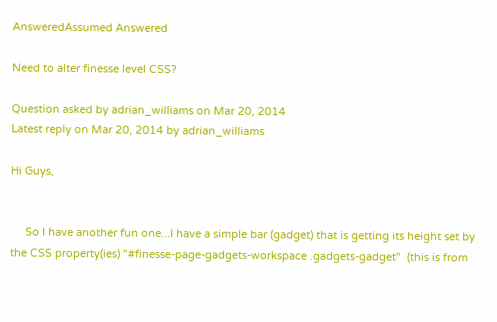AnsweredAssumed Answered

Need to alter finesse level CSS?

Question asked by adrian_williams on Mar 20, 2014
Latest reply on Mar 20, 2014 by adrian_williams

Hi Guys,


     So I have another fun one...I have a simple bar (gadget) that is getting its height set by the CSS property(ies) "#finesse-page-gadgets-workspace .gadgets-gadget"  (this is from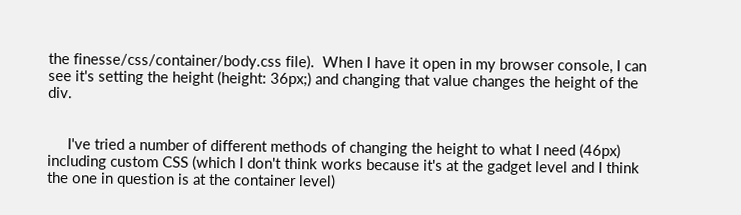the finesse/css/container/body.css file).  When I have it open in my browser console, I can see it's setting the height (height: 36px;) and changing that value changes the height of the div.


     I've tried a number of different methods of changing the height to what I need (46px) including custom CSS (which I don't think works because it's at the gadget level and I think the one in question is at the container level)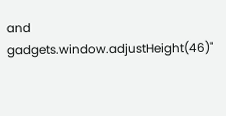and gadgets.window.adjustHeight(46)"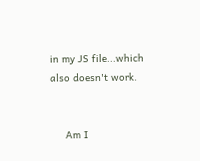in my JS file...which also doesn't work.


     Am I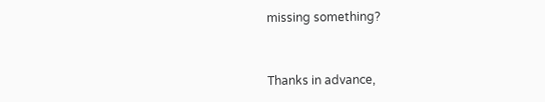missing something?


Thanks in advance,